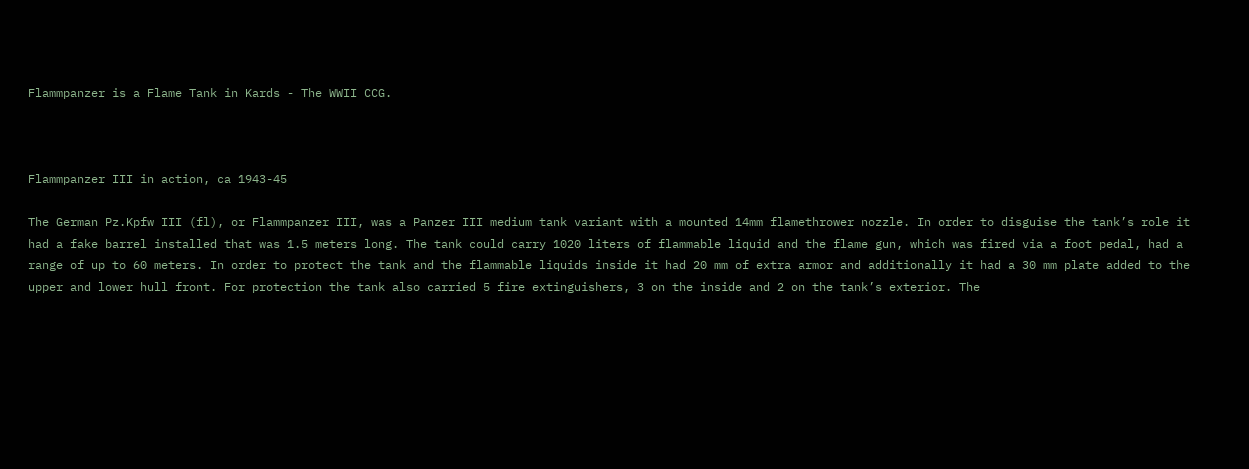Flammpanzer is a Flame Tank in Kards - The WWII CCG.



Flammpanzer III in action, ca 1943-45

The German Pz.Kpfw III (fl), or Flammpanzer III, was a Panzer III medium tank variant with a mounted 14mm flamethrower nozzle. In order to disguise the tank’s role it had a fake barrel installed that was 1.5 meters long. The tank could carry 1020 liters of flammable liquid and the flame gun, which was fired via a foot pedal, had a range of up to 60 meters. In order to protect the tank and the flammable liquids inside it had 20 mm of extra armor and additionally it had a 30 mm plate added to the upper and lower hull front. For protection the tank also carried 5 fire extinguishers, 3 on the inside and 2 on the tank’s exterior. The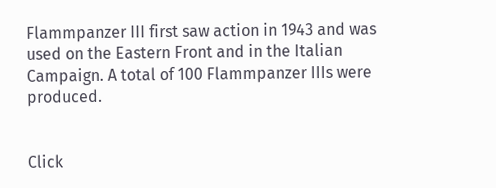Flammpanzer III first saw action in 1943 and was used on the Eastern Front and in the Italian Campaign. A total of 100 Flammpanzer IIIs were produced.


Click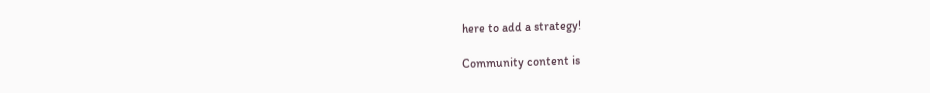here to add a strategy!

Community content is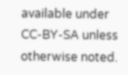available under CC-BY-SA unless otherwise noted.